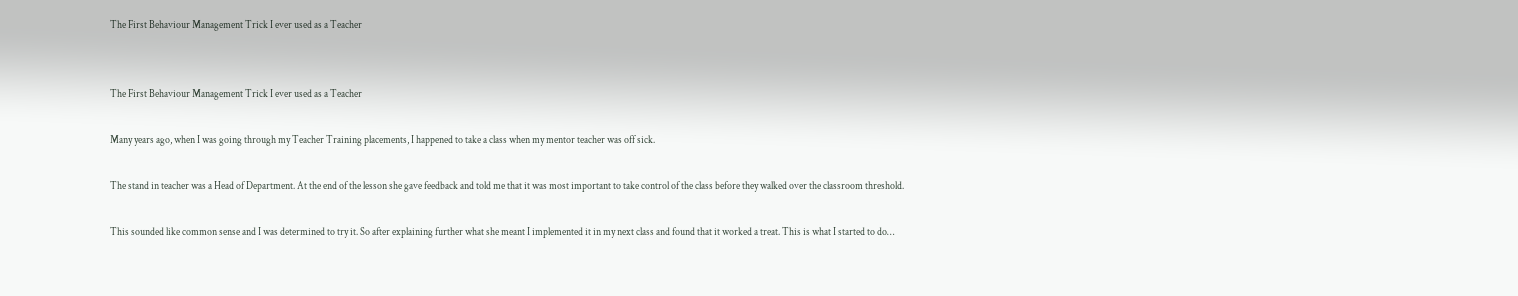The First Behaviour Management Trick I ever used as a Teacher


The First Behaviour Management Trick I ever used as a Teacher

Many years ago, when I was going through my Teacher Training placements, I happened to take a class when my mentor teacher was off sick.

The stand in teacher was a Head of Department. At the end of the lesson she gave feedback and told me that it was most important to take control of the class before they walked over the classroom threshold.

This sounded like common sense and I was determined to try it. So after explaining further what she meant I implemented it in my next class and found that it worked a treat. This is what I started to do…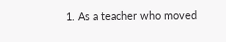1. As a teacher who moved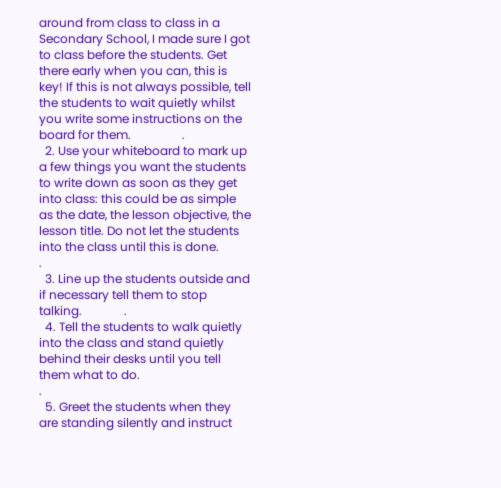around from class to class in a Secondary School, I made sure I got to class before the students. Get there early when you can, this is key! If this is not always possible, tell the students to wait quietly whilst you write some instructions on the board for them.                 .
  2. Use your whiteboard to mark up a few things you want the students to write down as soon as they get into class: this could be as simple as the date, the lesson objective, the lesson title. Do not let the students into the class until this is done.                                                                                             .
  3. Line up the students outside and if necessary tell them to stop talking.              .
  4. Tell the students to walk quietly into the class and stand quietly behind their desks until you tell them what to do.                                                            .
  5. Greet the students when they are standing silently and instruct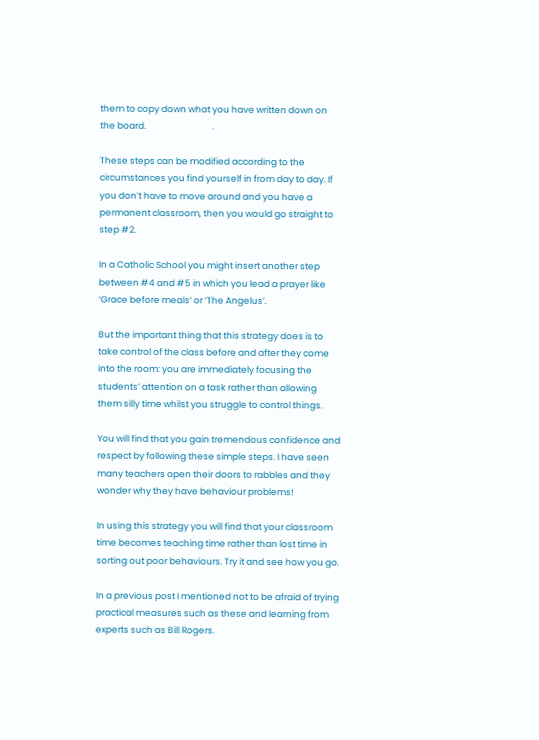them to copy down what you have written down on the board.                                 .

These steps can be modified according to the circumstances you find yourself in from day to day. If you don’t have to move around and you have a permanent classroom, then you would go straight to step #2.

In a Catholic School you might insert another step between #4 and #5 in which you lead a prayer like ‘Grace before meals’ or ‘The Angelus’.

But the important thing that this strategy does is to take control of the class before and after they come into the room: you are immediately focusing the students’ attention on a task rather than allowing them silly time whilst you struggle to control things.

You will find that you gain tremendous confidence and respect by following these simple steps. I have seen many teachers open their doors to rabbles and they wonder why they have behaviour problems!

In using this strategy you will find that your classroom time becomes teaching time rather than lost time in sorting out poor behaviours. Try it and see how you go.

In a previous post I mentioned not to be afraid of trying practical measures such as these and learning from experts such as Bill Rogers.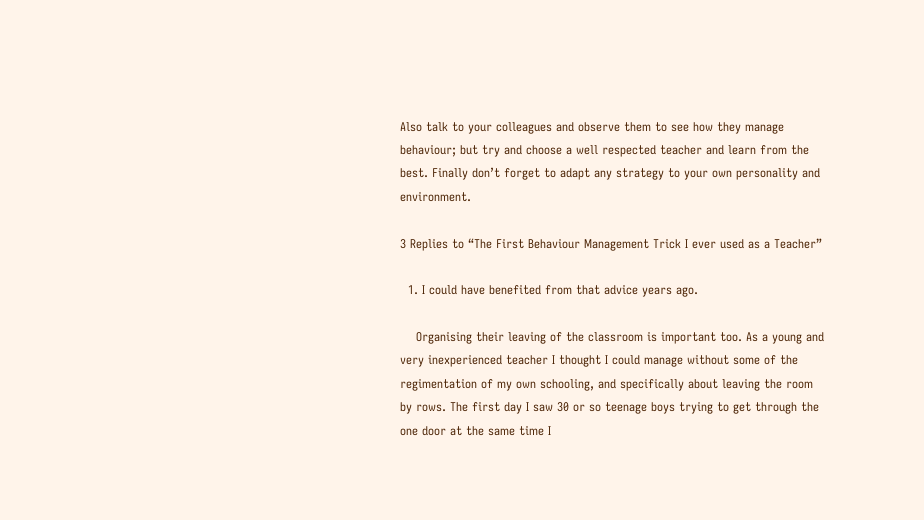Also talk to your colleagues and observe them to see how they manage behaviour; but try and choose a well respected teacher and learn from the best. Finally don’t forget to adapt any strategy to your own personality and environment.

3 Replies to “The First Behaviour Management Trick I ever used as a Teacher”

  1. I could have benefited from that advice years ago.

    Organising their leaving of the classroom is important too. As a young and very inexperienced teacher I thought I could manage without some of the regimentation of my own schooling, and specifically about leaving the room by rows. The first day I saw 30 or so teenage boys trying to get through the one door at the same time I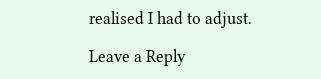realised I had to adjust.

Leave a Reply